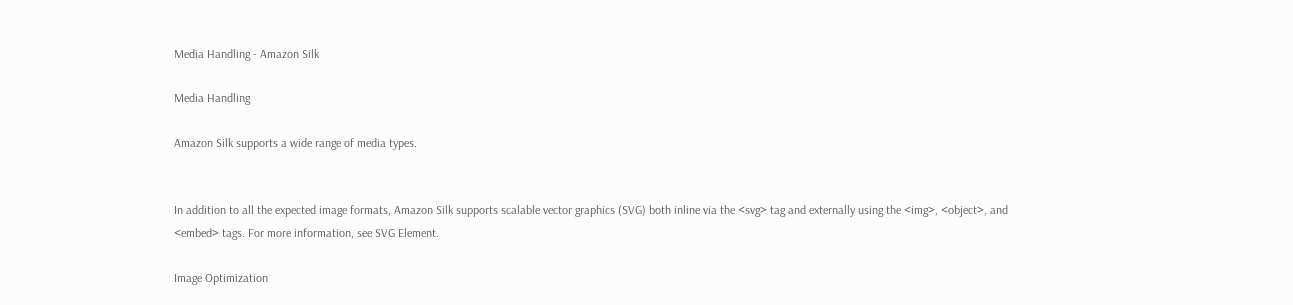Media Handling - Amazon Silk

Media Handling

Amazon Silk supports a wide range of media types.


In addition to all the expected image formats, Amazon Silk supports scalable vector graphics (SVG) both inline via the <svg> tag and externally using the <img>, <object>, and <embed> tags. For more information, see SVG Element.

Image Optimization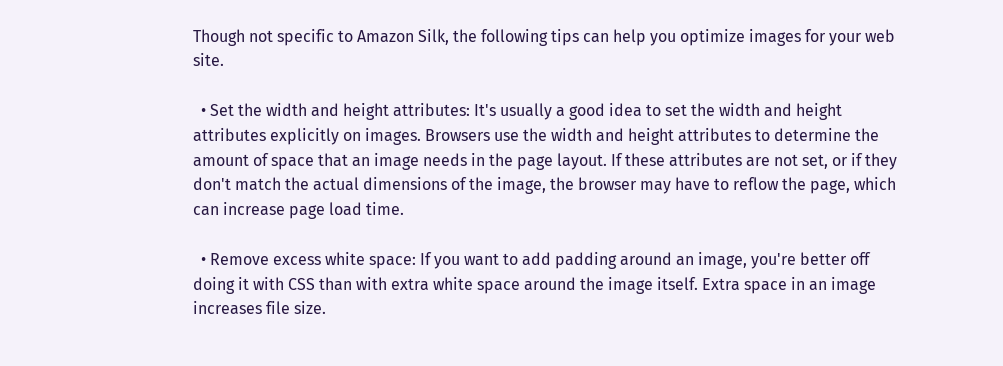Though not specific to Amazon Silk, the following tips can help you optimize images for your web site.

  • Set the width and height attributes: It's usually a good idea to set the width and height attributes explicitly on images. Browsers use the width and height attributes to determine the amount of space that an image needs in the page layout. If these attributes are not set, or if they don't match the actual dimensions of the image, the browser may have to reflow the page, which can increase page load time.

  • Remove excess white space: If you want to add padding around an image, you're better off doing it with CSS than with extra white space around the image itself. Extra space in an image increases file size.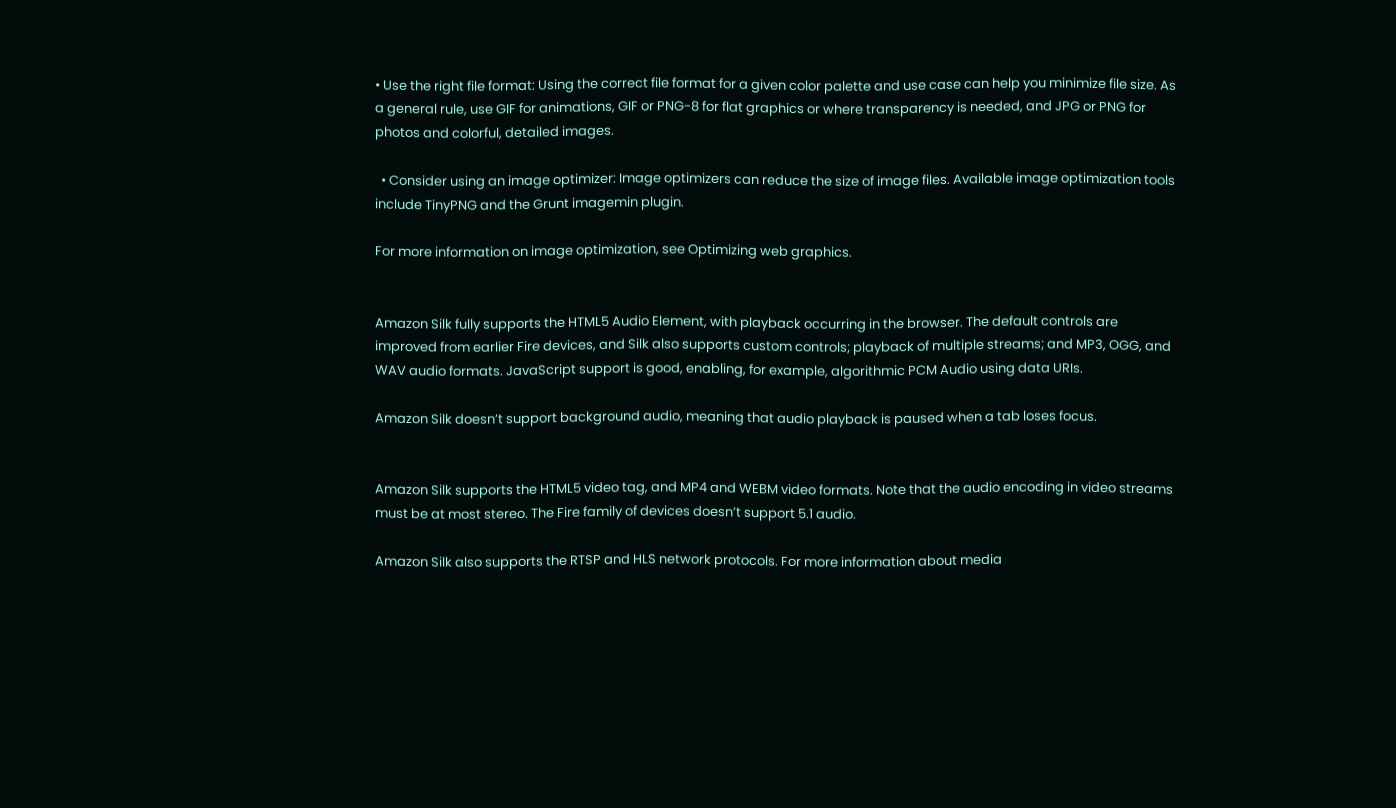• Use the right file format: Using the correct file format for a given color palette and use case can help you minimize file size. As a general rule, use GIF for animations, GIF or PNG-8 for flat graphics or where transparency is needed, and JPG or PNG for photos and colorful, detailed images.

  • Consider using an image optimizer: Image optimizers can reduce the size of image files. Available image optimization tools include TinyPNG and the Grunt imagemin plugin.

For more information on image optimization, see Optimizing web graphics.


Amazon Silk fully supports the HTML5 Audio Element, with playback occurring in the browser. The default controls are improved from earlier Fire devices, and Silk also supports custom controls; playback of multiple streams; and MP3, OGG, and WAV audio formats. JavaScript support is good, enabling, for example, algorithmic PCM Audio using data URIs.

Amazon Silk doesn’t support background audio, meaning that audio playback is paused when a tab loses focus.


Amazon Silk supports the HTML5 video tag, and MP4 and WEBM video formats. Note that the audio encoding in video streams must be at most stereo. The Fire family of devices doesn’t support 5.1 audio.

Amazon Silk also supports the RTSP and HLS network protocols. For more information about media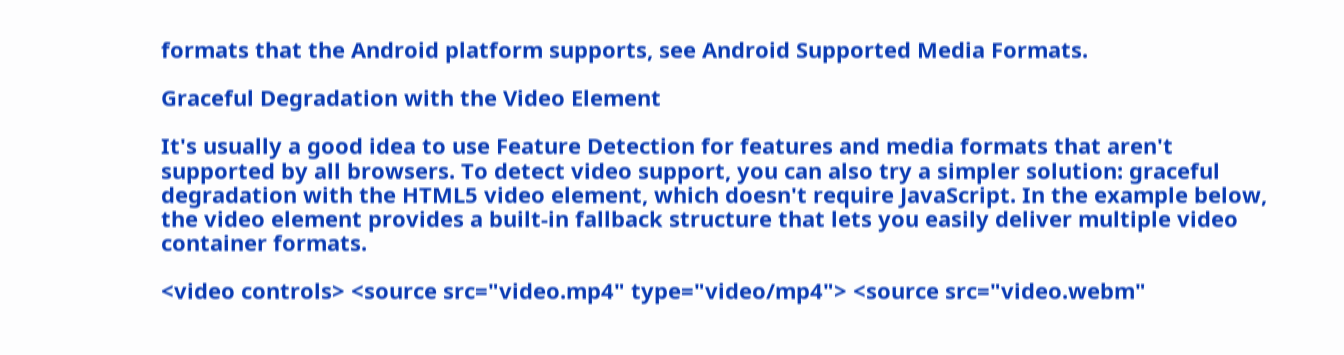formats that the Android platform supports, see Android Supported Media Formats.

Graceful Degradation with the Video Element

It's usually a good idea to use Feature Detection for features and media formats that aren't supported by all browsers. To detect video support, you can also try a simpler solution: graceful degradation with the HTML5 video element, which doesn't require JavaScript. In the example below, the video element provides a built-in fallback structure that lets you easily deliver multiple video container formats.

<video controls> <source src="video.mp4" type="video/mp4"> <source src="video.webm"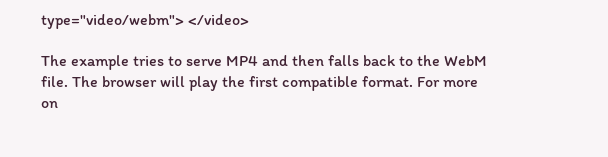type="video/webm"> </video>

The example tries to serve MP4 and then falls back to the WebM file. The browser will play the first compatible format. For more on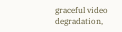graceful video degradation,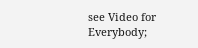see Video for Everybody;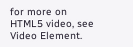for more on HTML5 video, see Video Element.